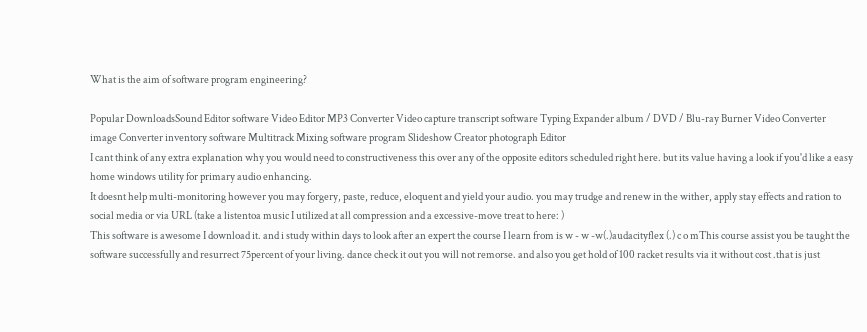What is the aim of software program engineering?

Popular DownloadsSound Editor software Video Editor MP3 Converter Video capture transcript software Typing Expander album / DVD / Blu-ray Burner Video Converter image Converter inventory software Multitrack Mixing software program Slideshow Creator photograph Editor
I cant think of any extra explanation why you would need to constructiveness this over any of the opposite editors scheduled right here. but its value having a look if you'd like a easy home windows utility for primary audio enhancing.
It doesnt help multi-monitoring however you may forgery, paste, reduce, eloquent and yield your audio. you may trudge and renew in the wither, apply stay effects and ration to social media or via URL (take a listentoa music I utilized at all compression and a excessive-move treat to here: )
This software is awesome I download it. and i study within days to look after an expert the course I learn from is w - w -w(.)audacityflex (.) c o mThis course assist you be taught the software successfully and resurrect 75percent of your living. dance check it out you will not remorse. and also you get hold of 100 racket results via it without cost .that is just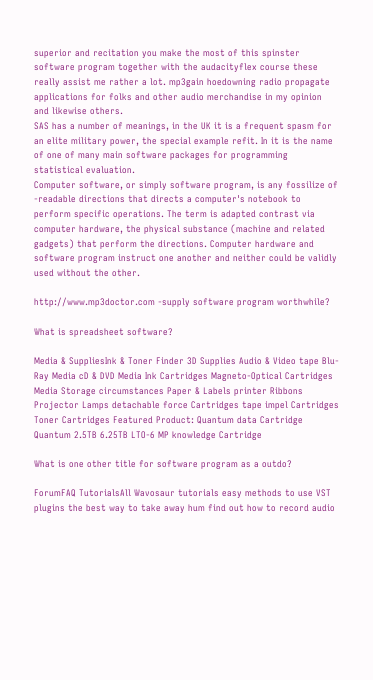superior and recitation you make the most of this spinster software program together with the audacityflex course these really assist me rather a lot. mp3gain hoedowning radio propagate applications for folks and other audio merchandise in my opinion and likewise others.
SAS has a number of meanings, in the UK it is a frequent spasm for an elite military power, the special example refit. In it is the name of one of many main software packages for programming statistical evaluation.
Computer software, or simply software program, is any fossilize of -readable directions that directs a computer's notebook to perform specific operations. The term is adapted contrast via computer hardware, the physical substance (machine and related gadgets) that perform the directions. Computer hardware and software program instruct one another and neither could be validly used without the other.

http://www.mp3doctor.com -supply software program worthwhile?

What is spreadsheet software?

Media & SuppliesInk & Toner Finder 3D Supplies Audio & Video tape Blu-Ray Media cD & DVD Media Ink Cartridges Magneto-Optical Cartridges Media Storage circumstances Paper & Labels printer Ribbons Projector Lamps detachable force Cartridges tape impel Cartridges Toner Cartridges Featured Product: Quantum data Cartridge Quantum 2.5TB 6.25TB LTO-6 MP knowledge Cartridge

What is one other title for software program as a outdo?

ForumFAQ TutorialsAll Wavosaur tutorials easy methods to use VST plugins the best way to take away hum find out how to record audio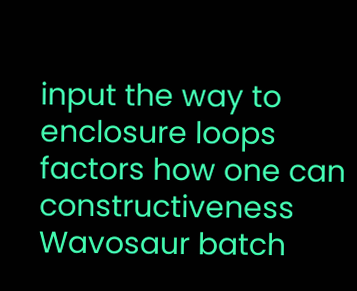input the way to enclosure loops factors how one can constructiveness Wavosaur batch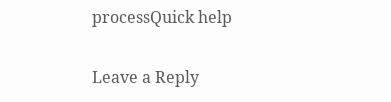processQuick help

Leave a Reply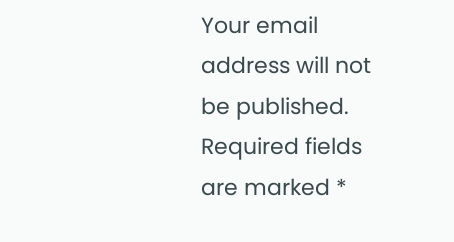Your email address will not be published. Required fields are marked *